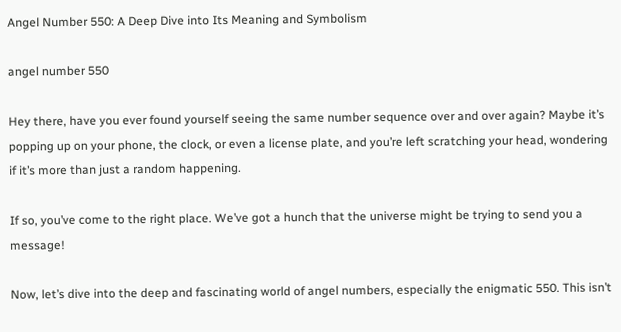Angel Number 550: A Deep Dive into Its Meaning and Symbolism

angel number 550

Hey there, have you ever found yourself seeing the same number sequence over and over again? Maybe it’s popping up on your phone, the clock, or even a license plate, and you’re left scratching your head, wondering if it’s more than just a random happening.

If so, you’ve come to the right place. We’ve got a hunch that the universe might be trying to send you a message!

Now, let’s dive into the deep and fascinating world of angel numbers, especially the enigmatic 550. This isn’t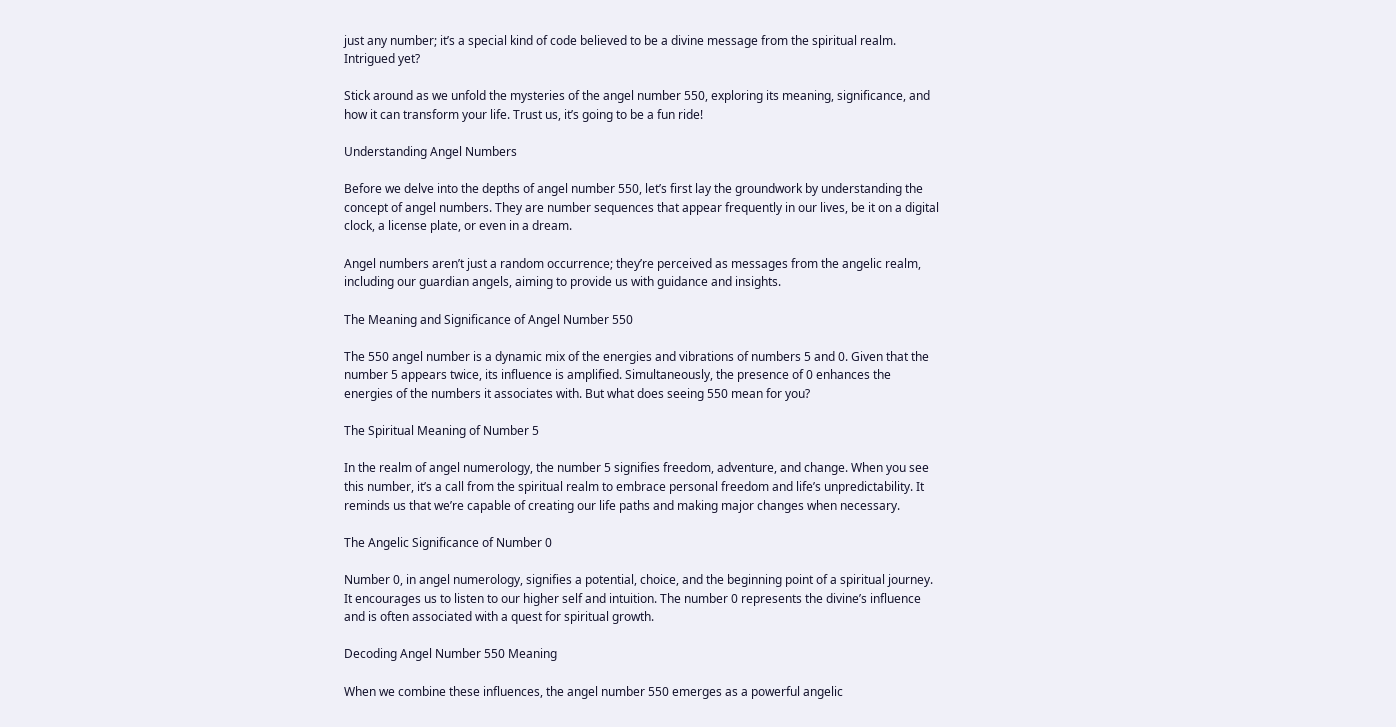just any number; it’s a special kind of code believed to be a divine message from the spiritual realm. Intrigued yet?

Stick around as we unfold the mysteries of the angel number 550, exploring its meaning, significance, and how it can transform your life. Trust us, it’s going to be a fun ride!

Understanding Angel Numbers

Before we delve into the depths of angel number 550, let’s first lay the groundwork by understanding the concept of angel numbers. They are number sequences that appear frequently in our lives, be it on a digital clock, a license plate, or even in a dream.

Angel numbers aren’t just a random occurrence; they’re perceived as messages from the angelic realm, including our guardian angels, aiming to provide us with guidance and insights.

The Meaning and Significance of Angel Number 550

The 550 angel number is a dynamic mix of the energies and vibrations of numbers 5 and 0. Given that the number 5 appears twice, its influence is amplified. Simultaneously, the presence of 0 enhances the energies of the numbers it associates with. But what does seeing 550 mean for you?

The Spiritual Meaning of Number 5

In the realm of angel numerology, the number 5 signifies freedom, adventure, and change. When you see this number, it’s a call from the spiritual realm to embrace personal freedom and life’s unpredictability. It reminds us that we’re capable of creating our life paths and making major changes when necessary.

The Angelic Significance of Number 0

Number 0, in angel numerology, signifies a potential, choice, and the beginning point of a spiritual journey. It encourages us to listen to our higher self and intuition. The number 0 represents the divine’s influence and is often associated with a quest for spiritual growth.

Decoding Angel Number 550 Meaning

When we combine these influences, the angel number 550 emerges as a powerful angelic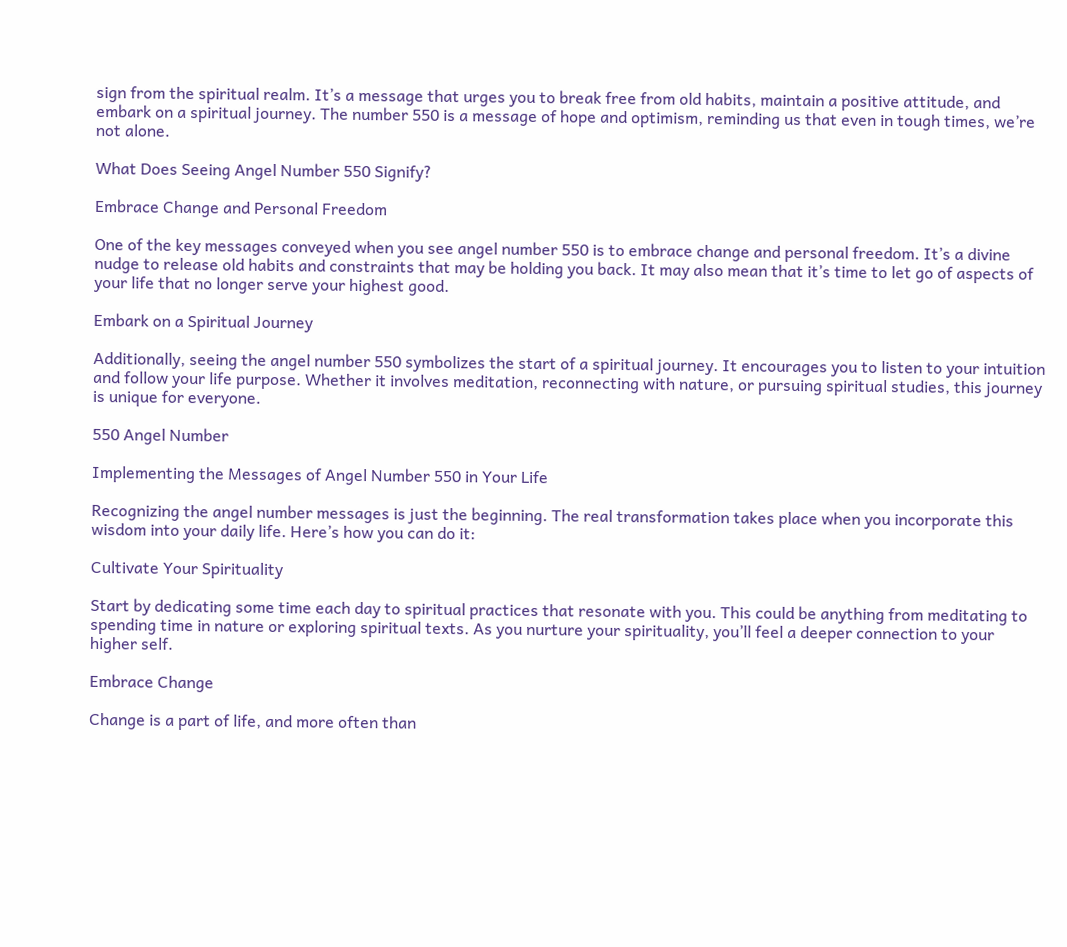sign from the spiritual realm. It’s a message that urges you to break free from old habits, maintain a positive attitude, and embark on a spiritual journey. The number 550 is a message of hope and optimism, reminding us that even in tough times, we’re not alone.

What Does Seeing Angel Number 550 Signify?

Embrace Change and Personal Freedom

One of the key messages conveyed when you see angel number 550 is to embrace change and personal freedom. It’s a divine nudge to release old habits and constraints that may be holding you back. It may also mean that it’s time to let go of aspects of your life that no longer serve your highest good.

Embark on a Spiritual Journey

Additionally, seeing the angel number 550 symbolizes the start of a spiritual journey. It encourages you to listen to your intuition and follow your life purpose. Whether it involves meditation, reconnecting with nature, or pursuing spiritual studies, this journey is unique for everyone.

550 Angel Number

Implementing the Messages of Angel Number 550 in Your Life

Recognizing the angel number messages is just the beginning. The real transformation takes place when you incorporate this wisdom into your daily life. Here’s how you can do it:

Cultivate Your Spirituality

Start by dedicating some time each day to spiritual practices that resonate with you. This could be anything from meditating to spending time in nature or exploring spiritual texts. As you nurture your spirituality, you’ll feel a deeper connection to your higher self.

Embrace Change

Change is a part of life, and more often than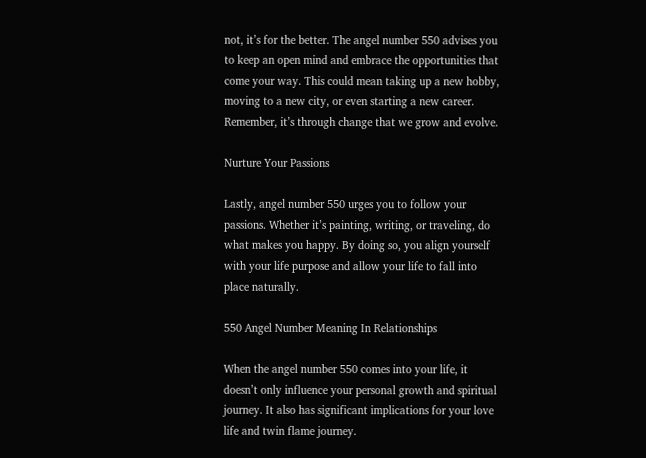not, it’s for the better. The angel number 550 advises you to keep an open mind and embrace the opportunities that come your way. This could mean taking up a new hobby, moving to a new city, or even starting a new career. Remember, it’s through change that we grow and evolve.

Nurture Your Passions

Lastly, angel number 550 urges you to follow your passions. Whether it’s painting, writing, or traveling, do what makes you happy. By doing so, you align yourself with your life purpose and allow your life to fall into place naturally.

550 Angel Number Meaning In Relationships

When the angel number 550 comes into your life, it doesn’t only influence your personal growth and spiritual journey. It also has significant implications for your love life and twin flame journey.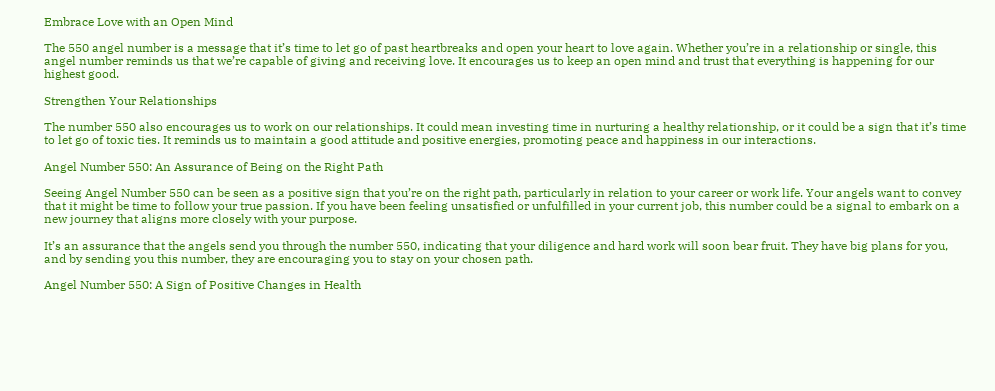Embrace Love with an Open Mind

The 550 angel number is a message that it’s time to let go of past heartbreaks and open your heart to love again. Whether you’re in a relationship or single, this angel number reminds us that we’re capable of giving and receiving love. It encourages us to keep an open mind and trust that everything is happening for our highest good.

Strengthen Your Relationships

The number 550 also encourages us to work on our relationships. It could mean investing time in nurturing a healthy relationship, or it could be a sign that it’s time to let go of toxic ties. It reminds us to maintain a good attitude and positive energies, promoting peace and happiness in our interactions.

Angel Number 550: An Assurance of Being on the Right Path

Seeing Angel Number 550 can be seen as a positive sign that you’re on the right path, particularly in relation to your career or work life. Your angels want to convey that it might be time to follow your true passion. If you have been feeling unsatisfied or unfulfilled in your current job, this number could be a signal to embark on a new journey that aligns more closely with your purpose.

It’s an assurance that the angels send you through the number 550, indicating that your diligence and hard work will soon bear fruit. They have big plans for you, and by sending you this number, they are encouraging you to stay on your chosen path.

Angel Number 550: A Sign of Positive Changes in Health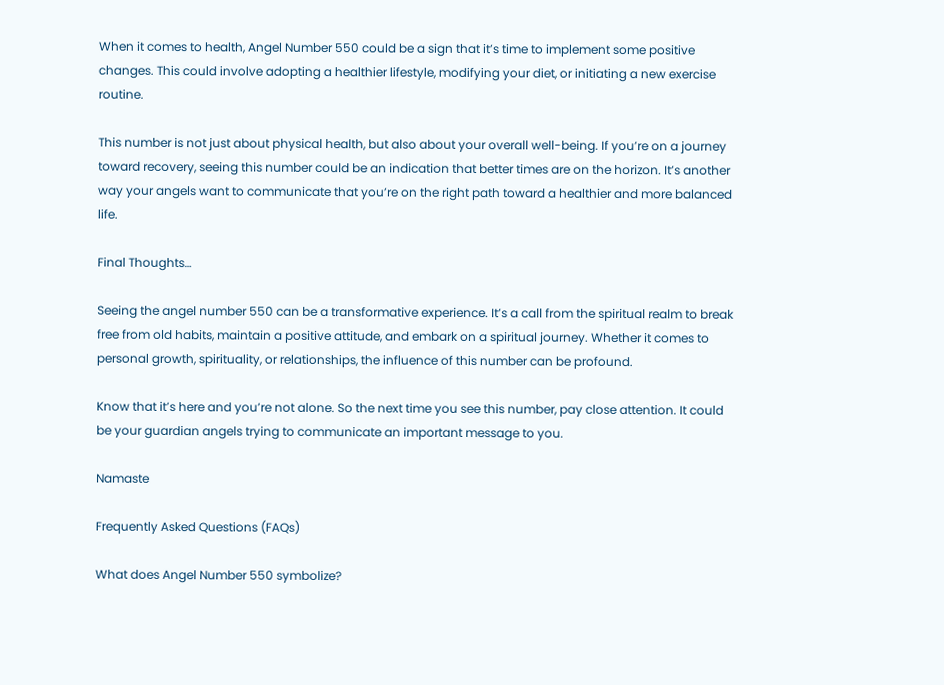When it comes to health, Angel Number 550 could be a sign that it’s time to implement some positive changes. This could involve adopting a healthier lifestyle, modifying your diet, or initiating a new exercise routine.

This number is not just about physical health, but also about your overall well-being. If you’re on a journey toward recovery, seeing this number could be an indication that better times are on the horizon. It’s another way your angels want to communicate that you’re on the right path toward a healthier and more balanced life.

Final Thoughts…

Seeing the angel number 550 can be a transformative experience. It’s a call from the spiritual realm to break free from old habits, maintain a positive attitude, and embark on a spiritual journey. Whether it comes to personal growth, spirituality, or relationships, the influence of this number can be profound.

Know that it’s here and you’re not alone. So the next time you see this number, pay close attention. It could be your guardian angels trying to communicate an important message to you.

Namaste

Frequently Asked Questions (FAQs)

What does Angel Number 550 symbolize?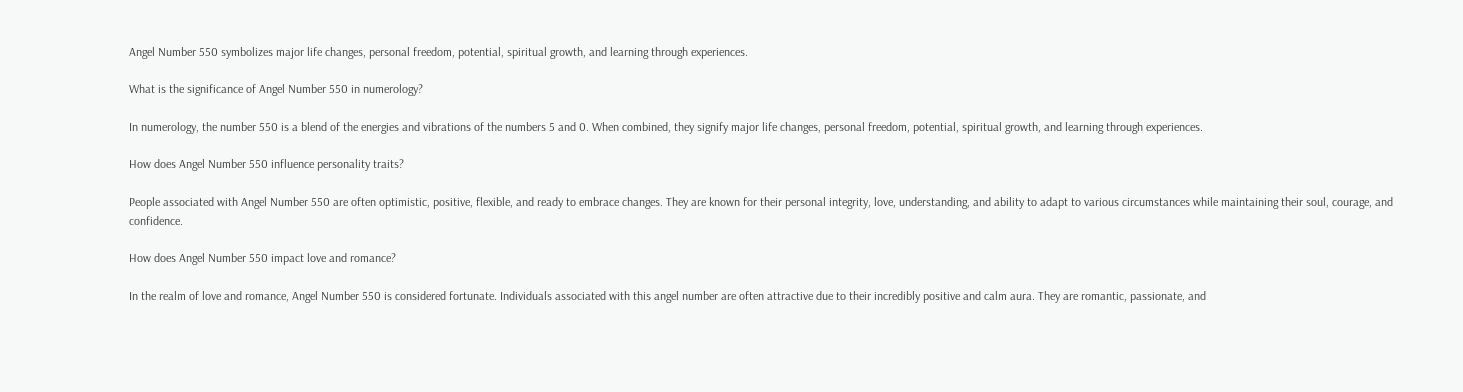Angel Number 550 symbolizes major life changes, personal freedom, potential, spiritual growth, and learning through experiences.

What is the significance of Angel Number 550 in numerology?

In numerology, the number 550 is a blend of the energies and vibrations of the numbers 5 and 0. When combined, they signify major life changes, personal freedom, potential, spiritual growth, and learning through experiences.

How does Angel Number 550 influence personality traits?

People associated with Angel Number 550 are often optimistic, positive, flexible, and ready to embrace changes. They are known for their personal integrity, love, understanding, and ability to adapt to various circumstances while maintaining their soul, courage, and confidence.

How does Angel Number 550 impact love and romance?

In the realm of love and romance, Angel Number 550 is considered fortunate. Individuals associated with this angel number are often attractive due to their incredibly positive and calm aura. They are romantic, passionate, and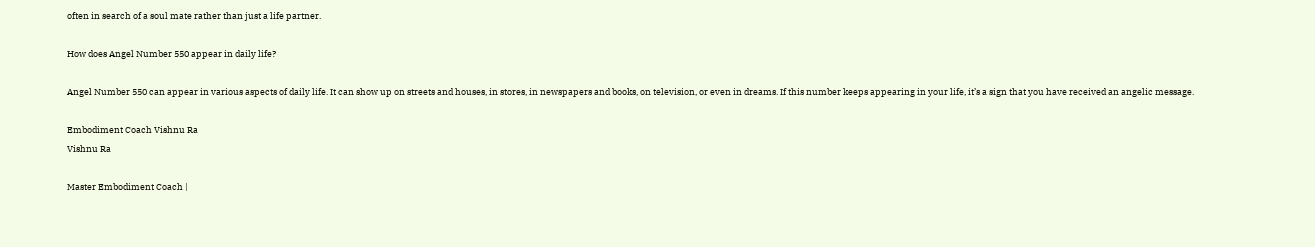often in search of a soul mate rather than just a life partner.

How does Angel Number 550 appear in daily life?

Angel Number 550 can appear in various aspects of daily life. It can show up on streets and houses, in stores, in newspapers and books, on television, or even in dreams. If this number keeps appearing in your life, it’s a sign that you have received an angelic message.

Embodiment Coach Vishnu Ra
Vishnu Ra

Master Embodiment Coach |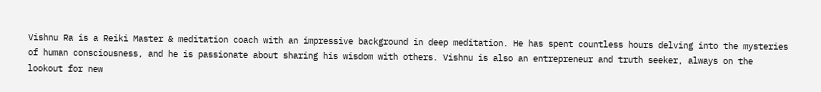Vishnu Ra is a Reiki Master & meditation coach with an impressive background in deep meditation. He has spent countless hours delving into the mysteries of human consciousness, and he is passionate about sharing his wisdom with others. Vishnu is also an entrepreneur and truth seeker, always on the lookout for new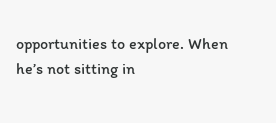opportunities to explore. When he’s not sitting in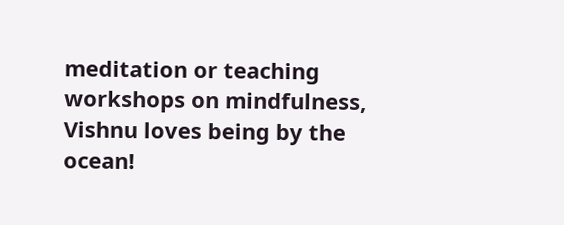meditation or teaching workshops on mindfulness, Vishnu loves being by the ocean!